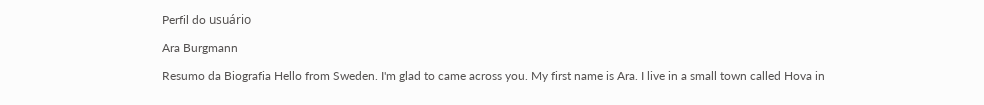Perfil do usuário

Ara Burgmann

Resumo da Biografia Hello from Sweden. I'm glad to came across you. My first name is Ara. I live in a small town called Hova in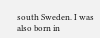south Sweden. I was also born in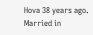Hova 38 years ago. Married in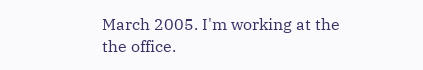March 2005. I'm working at the the office.